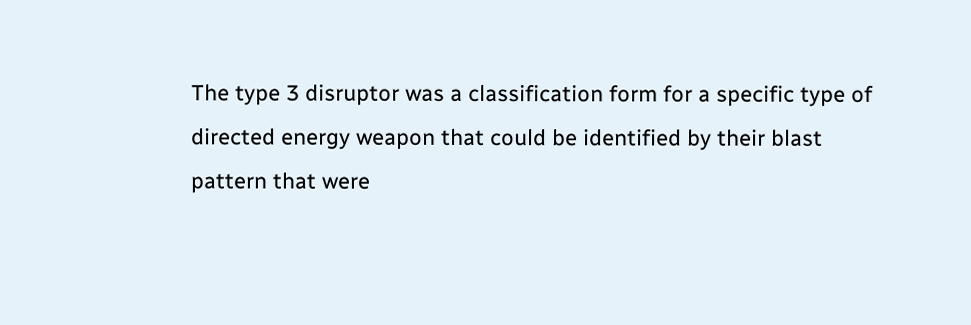The type 3 disruptor was a classification form for a specific type of directed energy weapon that could be identified by their blast pattern that were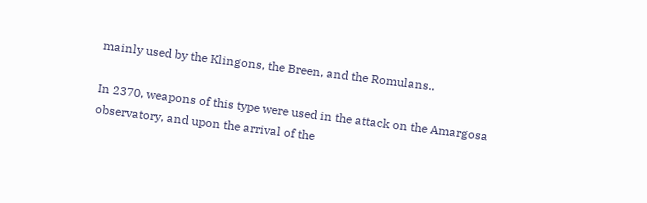mainly used by the Klingons, the Breen, and the Romulans..

In 2370, weapons of this type were used in the attack on the Amargosa observatory, and upon the arrival of the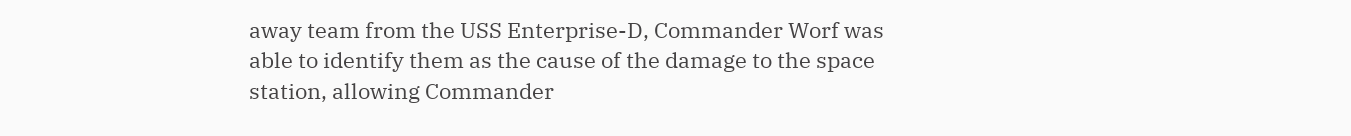away team from the USS Enterprise-D, Commander Worf was able to identify them as the cause of the damage to the space station, allowing Commander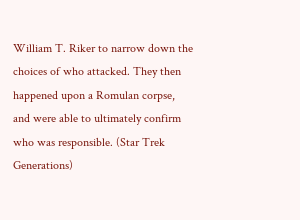William T. Riker to narrow down the choices of who attacked. They then happened upon a Romulan corpse, and were able to ultimately confirm who was responsible. (Star Trek Generations)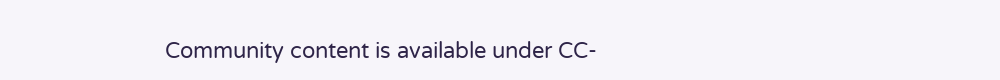Community content is available under CC-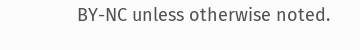BY-NC unless otherwise noted.